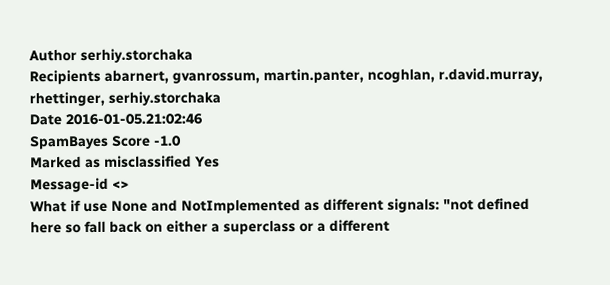Author serhiy.storchaka
Recipients abarnert, gvanrossum, martin.panter, ncoghlan, r.david.murray, rhettinger, serhiy.storchaka
Date 2016-01-05.21:02:46
SpamBayes Score -1.0
Marked as misclassified Yes
Message-id <>
What if use None and NotImplemented as different signals: "not defined here so fall back on either a superclass or a different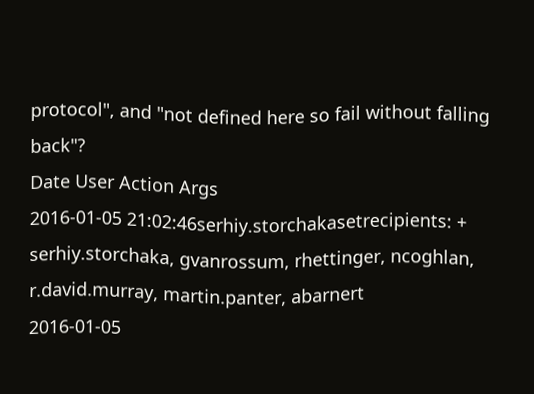protocol", and "not defined here so fail without falling back"?
Date User Action Args
2016-01-05 21:02:46serhiy.storchakasetrecipients: + serhiy.storchaka, gvanrossum, rhettinger, ncoghlan, r.david.murray, martin.panter, abarnert
2016-01-05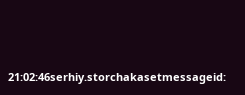21:02:46serhiy.storchakasetmessageid: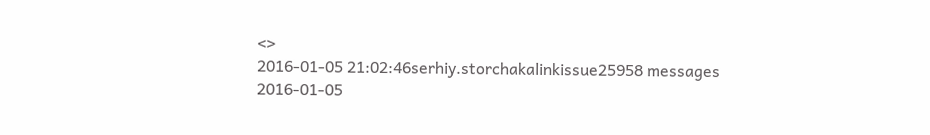<>
2016-01-05 21:02:46serhiy.storchakalinkissue25958 messages
2016-01-05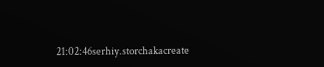21:02:46serhiy.storchakacreate